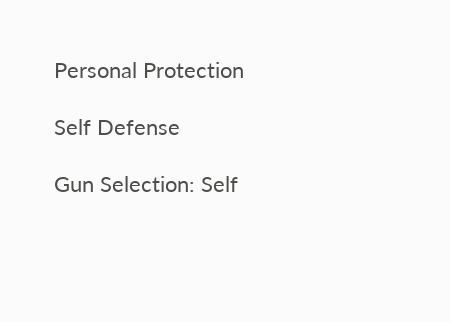Personal Protection

Self Defense

Gun Selection: Self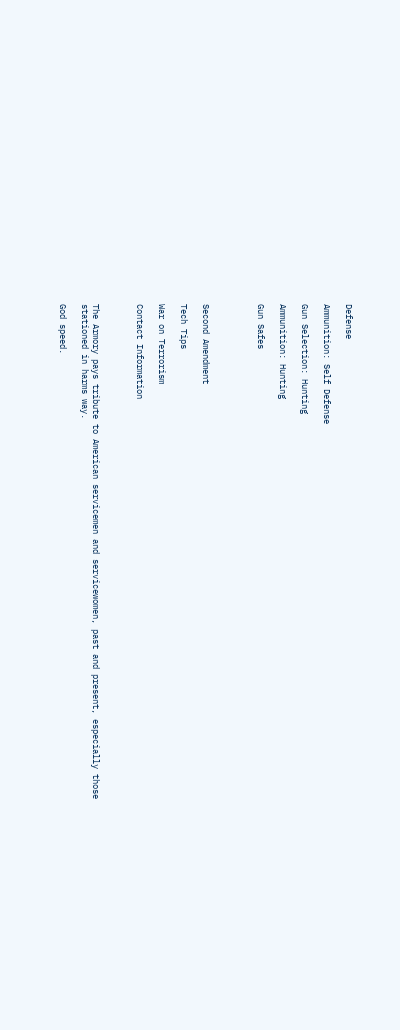Defense

Ammunition: Self Defense

Gun Selection: Hunting

Ammunition: Hunting

Gun Safes




Second Amendment

Tech Tips

War on Terrorism

Contact Information



The Armory pays tribute to American servicemen and servicewomen, past and present, especially those stationed in harms way.

God speed.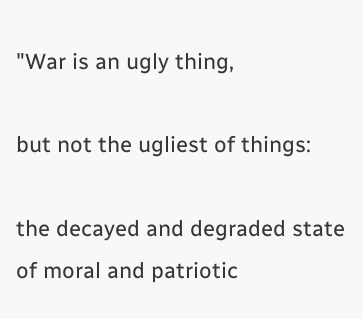"War is an ugly thing,

but not the ugliest of things:

the decayed and degraded state of moral and patriotic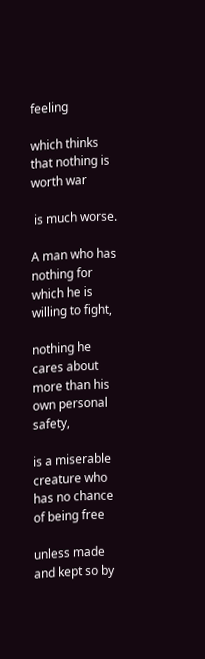feeling

which thinks that nothing is worth war

 is much worse.

A man who has nothing for which he is willing to fight,

nothing he cares about more than his own personal safety,

is a miserable creature who has no chance of being free

unless made and kept so by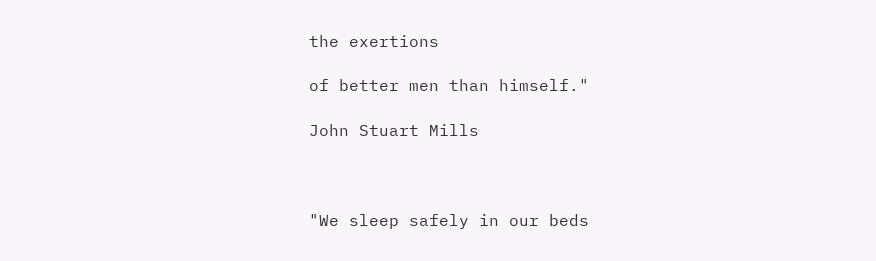the exertions

of better men than himself."

John Stuart Mills



"We sleep safely in our beds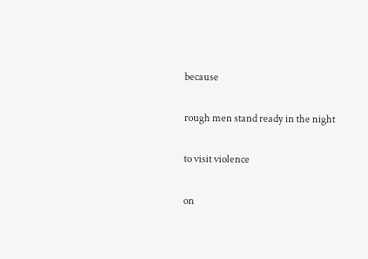because

rough men stand ready in the night

to visit violence

on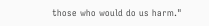those who would do us harm."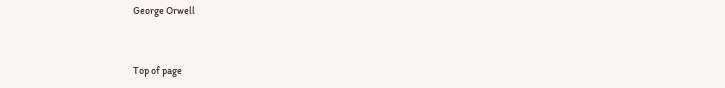George Orwell


Top of page